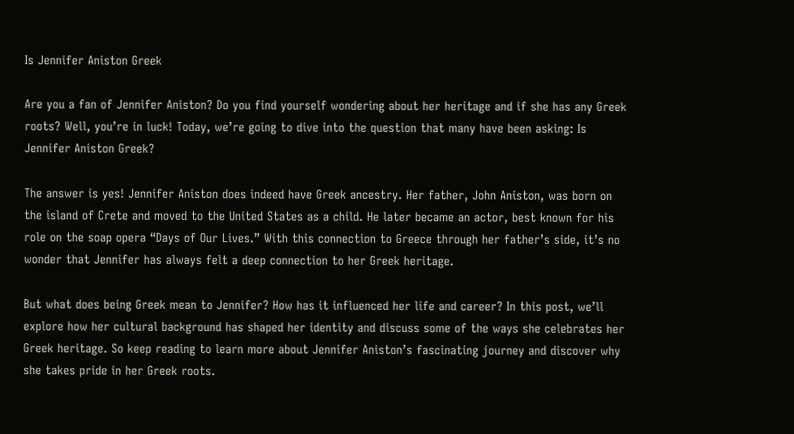Is Jennifer Aniston Greek

Are you a fan of Jennifer Aniston? Do you find yourself wondering about her heritage and if she has any Greek roots? Well, you’re in luck! Today, we’re going to dive into the question that many have been asking: Is Jennifer Aniston Greek?

The answer is yes! Jennifer Aniston does indeed have Greek ancestry. Her father, John Aniston, was born on the island of Crete and moved to the United States as a child. He later became an actor, best known for his role on the soap opera “Days of Our Lives.” With this connection to Greece through her father’s side, it’s no wonder that Jennifer has always felt a deep connection to her Greek heritage.

But what does being Greek mean to Jennifer? How has it influenced her life and career? In this post, we’ll explore how her cultural background has shaped her identity and discuss some of the ways she celebrates her Greek heritage. So keep reading to learn more about Jennifer Aniston’s fascinating journey and discover why she takes pride in her Greek roots.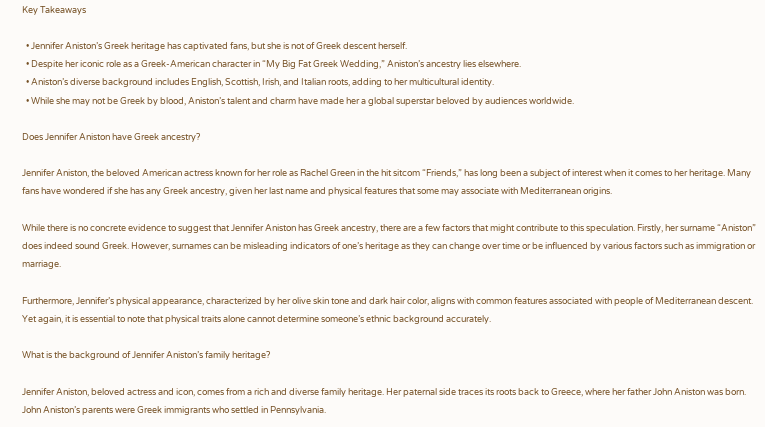Key Takeaways

  • Jennifer Aniston’s Greek heritage has captivated fans, but she is not of Greek descent herself.
  • Despite her iconic role as a Greek-American character in “My Big Fat Greek Wedding,” Aniston’s ancestry lies elsewhere.
  • Aniston’s diverse background includes English, Scottish, Irish, and Italian roots, adding to her multicultural identity.
  • While she may not be Greek by blood, Aniston’s talent and charm have made her a global superstar beloved by audiences worldwide.

Does Jennifer Aniston have Greek ancestry?

Jennifer Aniston, the beloved American actress known for her role as Rachel Green in the hit sitcom “Friends,” has long been a subject of interest when it comes to her heritage. Many fans have wondered if she has any Greek ancestry, given her last name and physical features that some may associate with Mediterranean origins.

While there is no concrete evidence to suggest that Jennifer Aniston has Greek ancestry, there are a few factors that might contribute to this speculation. Firstly, her surname “Aniston” does indeed sound Greek. However, surnames can be misleading indicators of one’s heritage as they can change over time or be influenced by various factors such as immigration or marriage.

Furthermore, Jennifer’s physical appearance, characterized by her olive skin tone and dark hair color, aligns with common features associated with people of Mediterranean descent. Yet again, it is essential to note that physical traits alone cannot determine someone’s ethnic background accurately.

What is the background of Jennifer Aniston’s family heritage?

Jennifer Aniston, beloved actress and icon, comes from a rich and diverse family heritage. Her paternal side traces its roots back to Greece, where her father John Aniston was born. John Aniston’s parents were Greek immigrants who settled in Pennsylvania.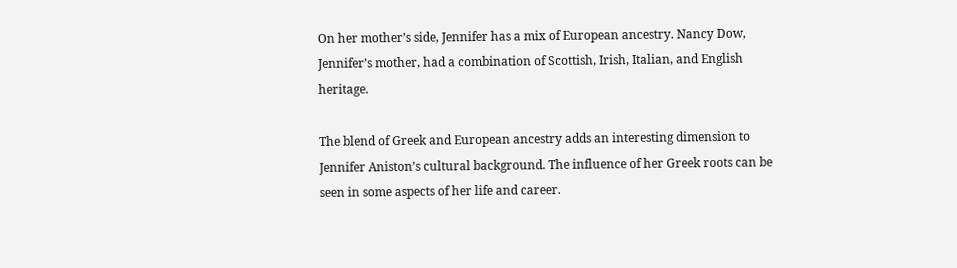On her mother’s side, Jennifer has a mix of European ancestry. Nancy Dow, Jennifer’s mother, had a combination of Scottish, Irish, Italian, and English heritage.

The blend of Greek and European ancestry adds an interesting dimension to Jennifer Aniston’s cultural background. The influence of her Greek roots can be seen in some aspects of her life and career.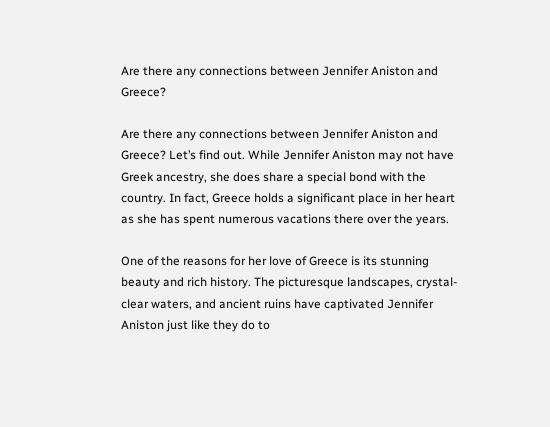Are there any connections between Jennifer Aniston and Greece?

Are there any connections between Jennifer Aniston and Greece? Let’s find out. While Jennifer Aniston may not have Greek ancestry, she does share a special bond with the country. In fact, Greece holds a significant place in her heart as she has spent numerous vacations there over the years.

One of the reasons for her love of Greece is its stunning beauty and rich history. The picturesque landscapes, crystal-clear waters, and ancient ruins have captivated Jennifer Aniston just like they do to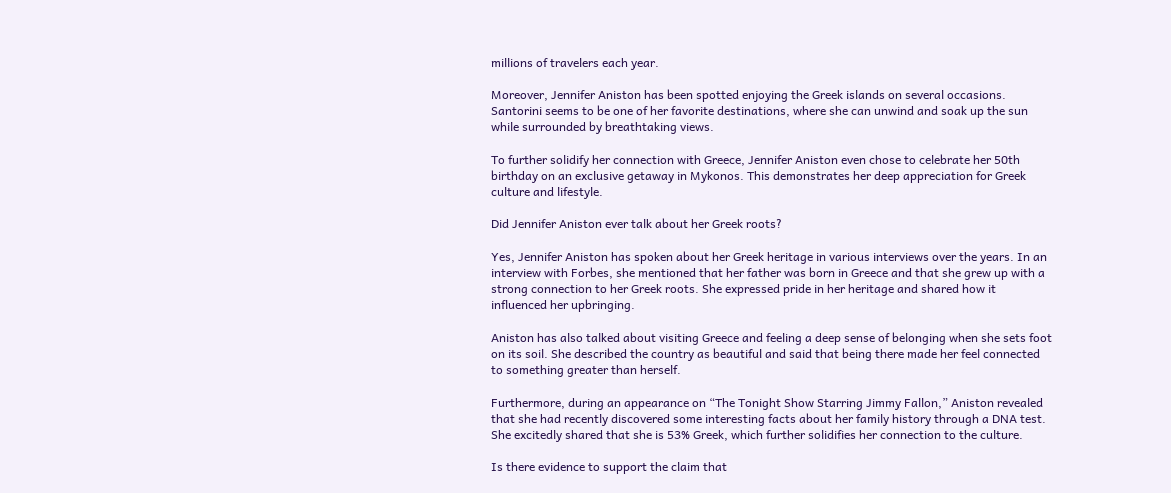millions of travelers each year.

Moreover, Jennifer Aniston has been spotted enjoying the Greek islands on several occasions. Santorini seems to be one of her favorite destinations, where she can unwind and soak up the sun while surrounded by breathtaking views.

To further solidify her connection with Greece, Jennifer Aniston even chose to celebrate her 50th birthday on an exclusive getaway in Mykonos. This demonstrates her deep appreciation for Greek culture and lifestyle.

Did Jennifer Aniston ever talk about her Greek roots?

Yes, Jennifer Aniston has spoken about her Greek heritage in various interviews over the years. In an interview with Forbes, she mentioned that her father was born in Greece and that she grew up with a strong connection to her Greek roots. She expressed pride in her heritage and shared how it influenced her upbringing.

Aniston has also talked about visiting Greece and feeling a deep sense of belonging when she sets foot on its soil. She described the country as beautiful and said that being there made her feel connected to something greater than herself.

Furthermore, during an appearance on “The Tonight Show Starring Jimmy Fallon,” Aniston revealed that she had recently discovered some interesting facts about her family history through a DNA test. She excitedly shared that she is 53% Greek, which further solidifies her connection to the culture.

Is there evidence to support the claim that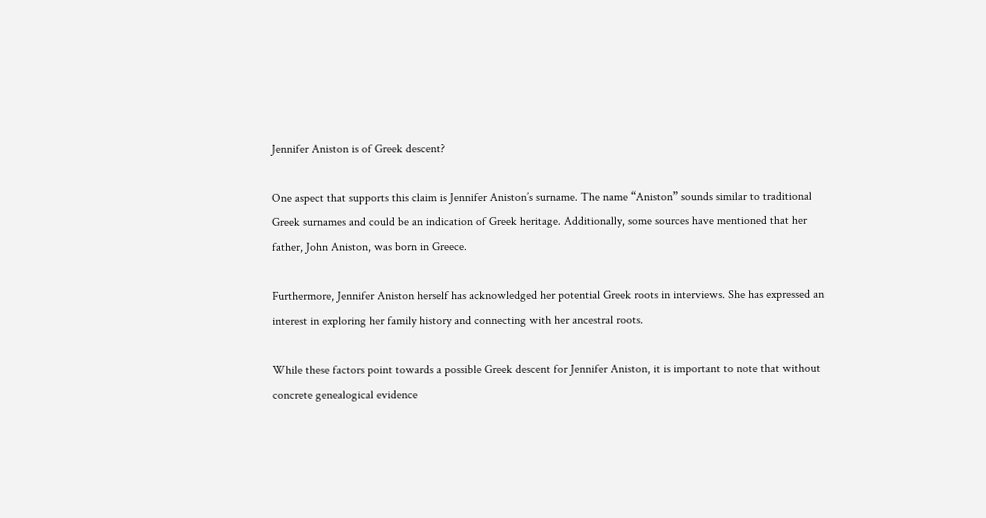Jennifer Aniston is of Greek descent?

One aspect that supports this claim is Jennifer Aniston’s surname. The name “Aniston” sounds similar to traditional Greek surnames and could be an indication of Greek heritage. Additionally, some sources have mentioned that her father, John Aniston, was born in Greece.

Furthermore, Jennifer Aniston herself has acknowledged her potential Greek roots in interviews. She has expressed an interest in exploring her family history and connecting with her ancestral roots.

While these factors point towards a possible Greek descent for Jennifer Aniston, it is important to note that without concrete genealogical evidence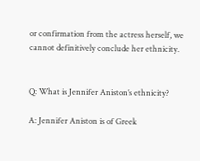or confirmation from the actress herself, we cannot definitively conclude her ethnicity.


Q: What is Jennifer Aniston’s ethnicity?

A: Jennifer Aniston is of Greek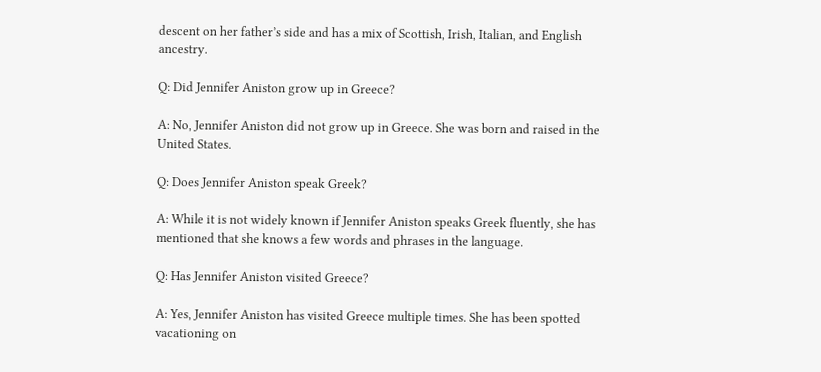descent on her father’s side and has a mix of Scottish, Irish, Italian, and English ancestry.

Q: Did Jennifer Aniston grow up in Greece?

A: No, Jennifer Aniston did not grow up in Greece. She was born and raised in the United States.

Q: Does Jennifer Aniston speak Greek?

A: While it is not widely known if Jennifer Aniston speaks Greek fluently, she has mentioned that she knows a few words and phrases in the language.

Q: Has Jennifer Aniston visited Greece?

A: Yes, Jennifer Aniston has visited Greece multiple times. She has been spotted vacationing on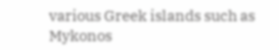various Greek islands such as Mykonos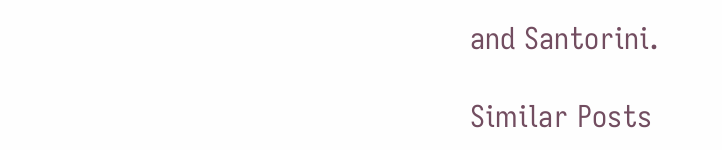and Santorini.

Similar Posts